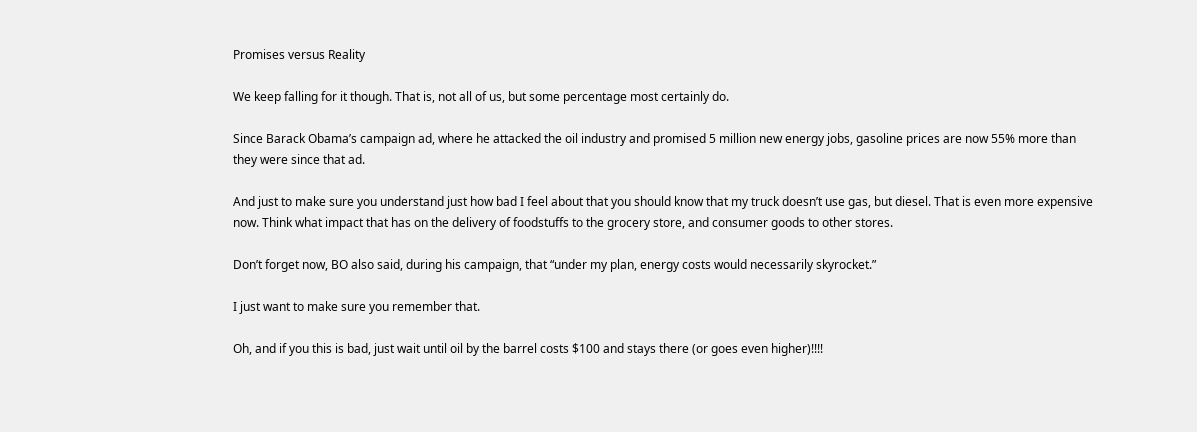Promises versus Reality

We keep falling for it though. That is, not all of us, but some percentage most certainly do.

Since Barack Obama’s campaign ad, where he attacked the oil industry and promised 5 million new energy jobs, gasoline prices are now 55% more than they were since that ad.

And just to make sure you understand just how bad I feel about that you should know that my truck doesn’t use gas, but diesel. That is even more expensive now. Think what impact that has on the delivery of foodstuffs to the grocery store, and consumer goods to other stores.

Don’t forget now, BO also said, during his campaign, that “under my plan, energy costs would necessarily skyrocket.”

I just want to make sure you remember that.

Oh, and if you this is bad, just wait until oil by the barrel costs $100 and stays there (or goes even higher)!!!!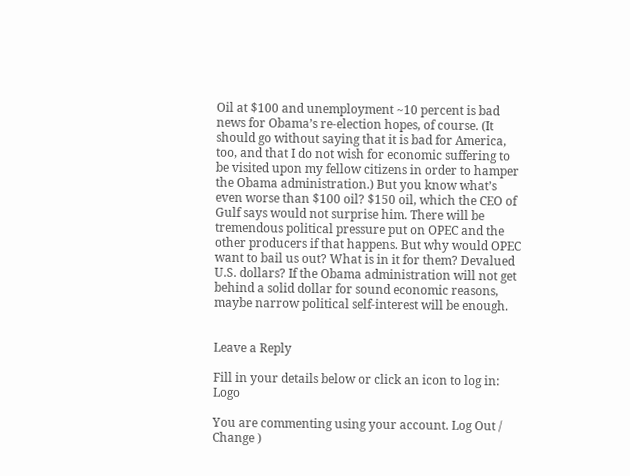Oil at $100 and unemployment ~10 percent is bad news for Obama’s re-election hopes, of course. (It should go without saying that it is bad for America, too, and that I do not wish for economic suffering to be visited upon my fellow citizens in order to hamper the Obama administration.) But you know what’s even worse than $100 oil? $150 oil, which the CEO of Gulf says would not surprise him. There will be tremendous political pressure put on OPEC and the other producers if that happens. But why would OPEC want to bail us out? What is in it for them? Devalued U.S. dollars? If the Obama administration will not get behind a solid dollar for sound economic reasons, maybe narrow political self-interest will be enough.


Leave a Reply

Fill in your details below or click an icon to log in: Logo

You are commenting using your account. Log Out /  Change )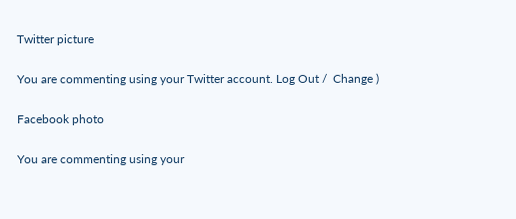Twitter picture

You are commenting using your Twitter account. Log Out /  Change )

Facebook photo

You are commenting using your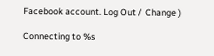Facebook account. Log Out /  Change )

Connecting to %s